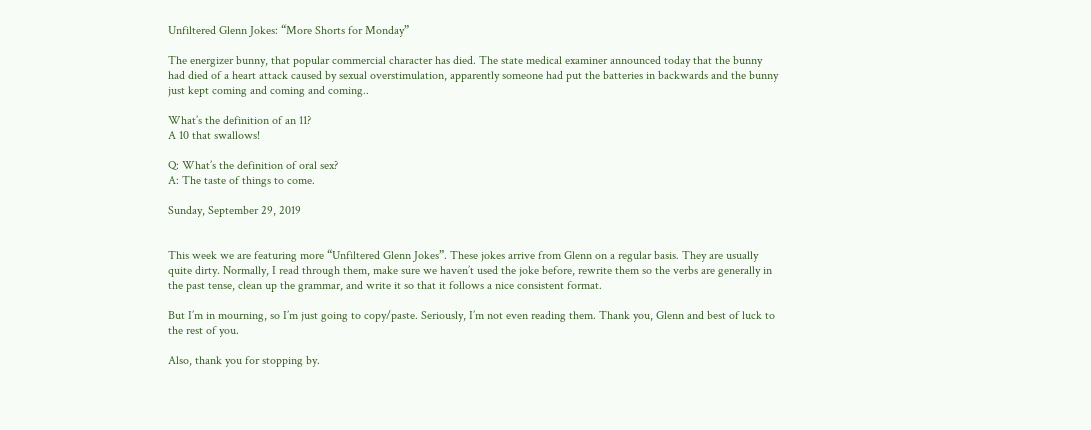Unfiltered Glenn Jokes: “More Shorts for Monday”

The energizer bunny, that popular commercial character has died. The state medical examiner announced today that the bunny had died of a heart attack caused by sexual overstimulation, apparently someone had put the batteries in backwards and the bunny just kept coming and coming and coming..

What’s the definition of an 11?
A 10 that swallows!

Q: What’s the definition of oral sex?
A: The taste of things to come.

Sunday, September 29, 2019


This week we are featuring more “Unfiltered Glenn Jokes”. These jokes arrive from Glenn on a regular basis. They are usually quite dirty. Normally, I read through them, make sure we haven’t used the joke before, rewrite them so the verbs are generally in the past tense, clean up the grammar, and write it so that it follows a nice consistent format.

But I’m in mourning, so I’m just going to copy/paste. Seriously, I’m not even reading them. Thank you, Glenn and best of luck to the rest of you.

Also, thank you for stopping by.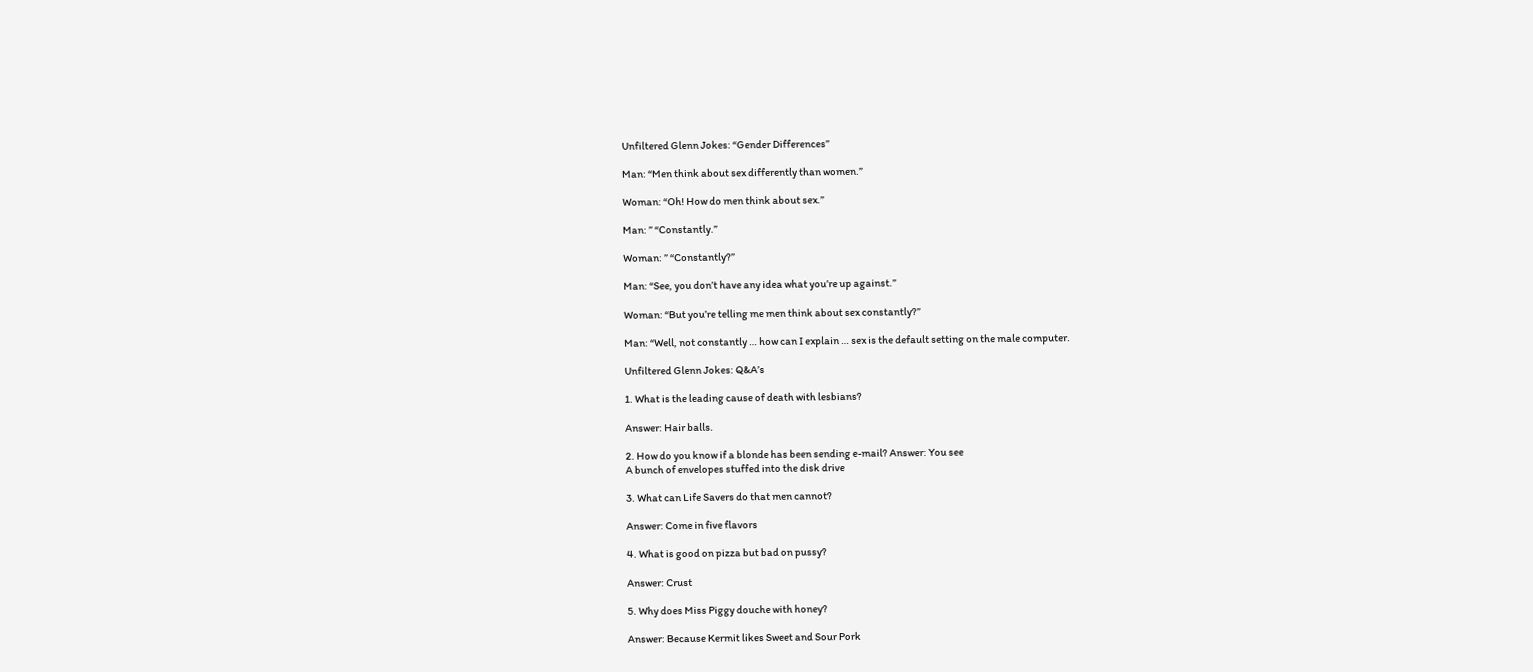Unfiltered Glenn Jokes: “Gender Differences”

Man: “Men think about sex differently than women.”

Woman: “Oh! How do men think about sex.”

Man: ” “Constantly.”

Woman: ” “Constantly?”

Man: “See, you don’t have any idea what you’re up against.”

Woman: “But you’re telling me men think about sex constantly?”

Man: “Well, not constantly … how can I explain … sex is the default setting on the male computer.

Unfiltered Glenn Jokes: Q&A’s

1. What is the leading cause of death with lesbians?

Answer: Hair balls.

2. How do you know if a blonde has been sending e-mail? Answer: You see
A bunch of envelopes stuffed into the disk drive

3. What can Life Savers do that men cannot?

Answer: Come in five flavors

4. What is good on pizza but bad on pussy?

Answer: Crust

5. Why does Miss Piggy douche with honey?

Answer: Because Kermit likes Sweet and Sour Pork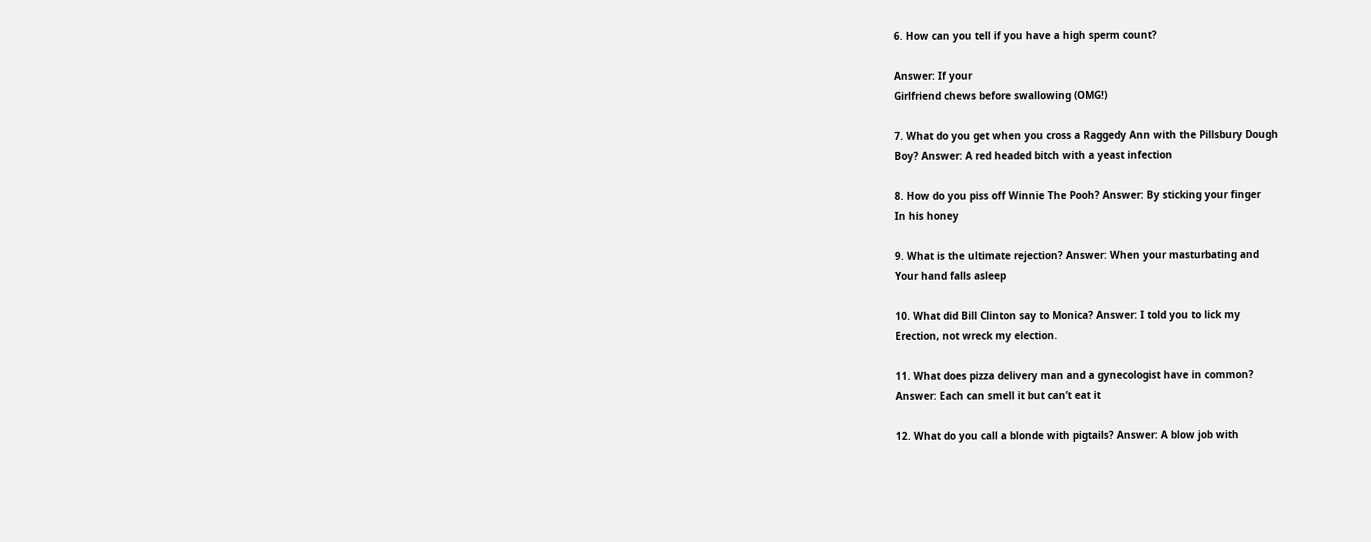6. How can you tell if you have a high sperm count?

Answer: If your
Girlfriend chews before swallowing (OMG!)

7. What do you get when you cross a Raggedy Ann with the Pillsbury Dough
Boy? Answer: A red headed bitch with a yeast infection

8. How do you piss off Winnie The Pooh? Answer: By sticking your finger
In his honey

9. What is the ultimate rejection? Answer: When your masturbating and
Your hand falls asleep

10. What did Bill Clinton say to Monica? Answer: I told you to lick my
Erection, not wreck my election.

11. What does pizza delivery man and a gynecologist have in common?
Answer: Each can smell it but can’t eat it

12. What do you call a blonde with pigtails? Answer: A blow job with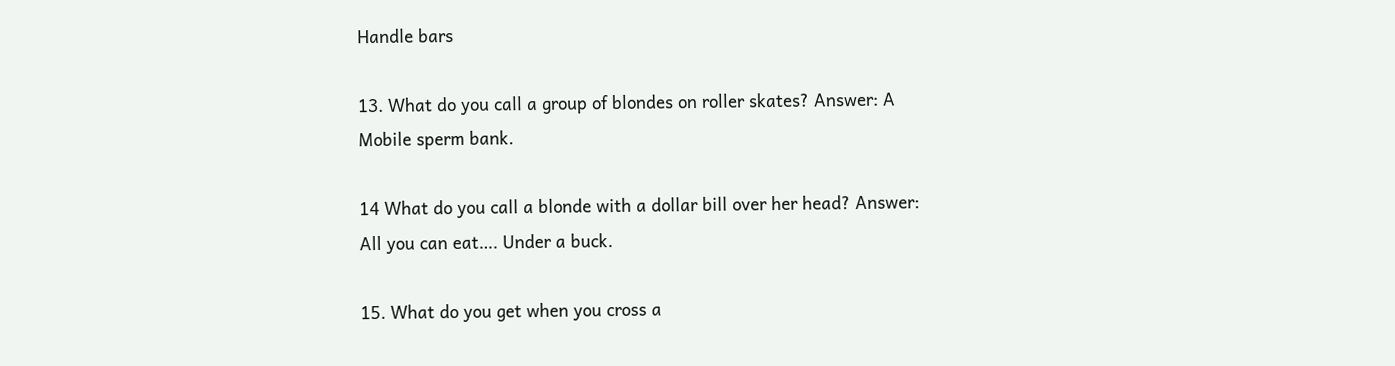Handle bars

13. What do you call a group of blondes on roller skates? Answer: A
Mobile sperm bank.

14 What do you call a blonde with a dollar bill over her head? Answer:
All you can eat…. Under a buck.

15. What do you get when you cross a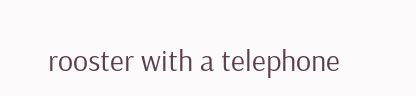rooster with a telephone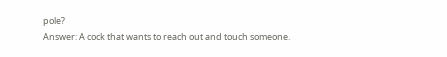pole?
Answer: A cock that wants to reach out and touch someone.